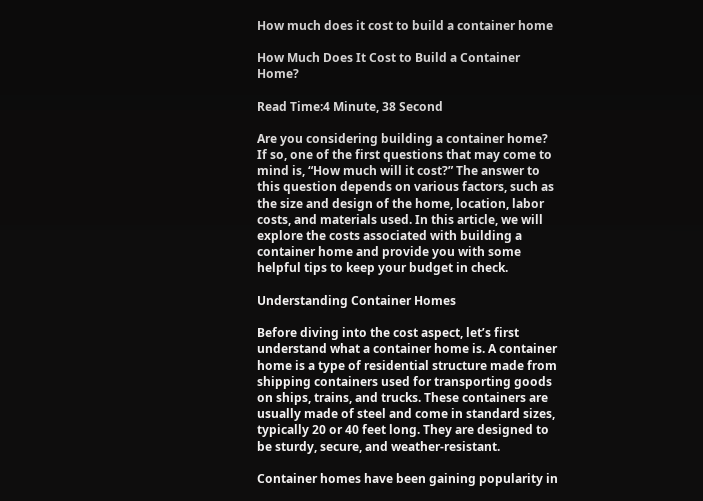How much does it cost to build a container home

How Much Does It Cost to Build a Container Home?

Read Time:4 Minute, 38 Second

Are you considering building a container home? If so, one of the first questions that may come to mind is, “How much will it cost?” The answer to this question depends on various factors, such as the size and design of the home, location, labor costs, and materials used. In this article, we will explore the costs associated with building a container home and provide you with some helpful tips to keep your budget in check.

Understanding Container Homes

Before diving into the cost aspect, let’s first understand what a container home is. A container home is a type of residential structure made from shipping containers used for transporting goods on ships, trains, and trucks. These containers are usually made of steel and come in standard sizes, typically 20 or 40 feet long. They are designed to be sturdy, secure, and weather-resistant.

Container homes have been gaining popularity in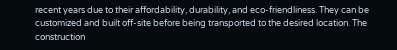recent years due to their affordability, durability, and eco-friendliness. They can be customized and built off-site before being transported to the desired location. The construction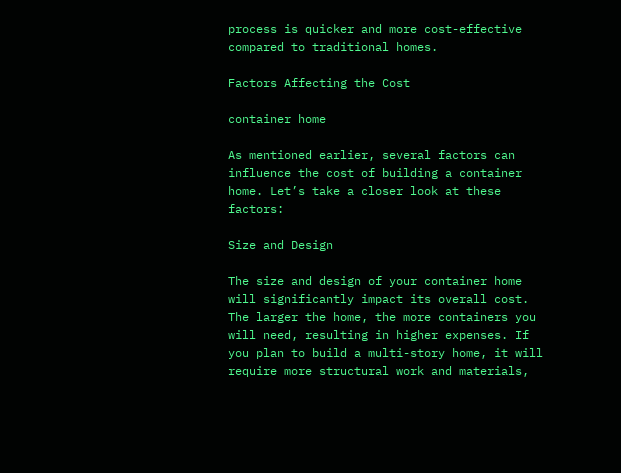process is quicker and more cost-effective compared to traditional homes.

Factors Affecting the Cost

container home

As mentioned earlier, several factors can influence the cost of building a container home. Let’s take a closer look at these factors:

Size and Design

The size and design of your container home will significantly impact its overall cost. The larger the home, the more containers you will need, resulting in higher expenses. If you plan to build a multi-story home, it will require more structural work and materials,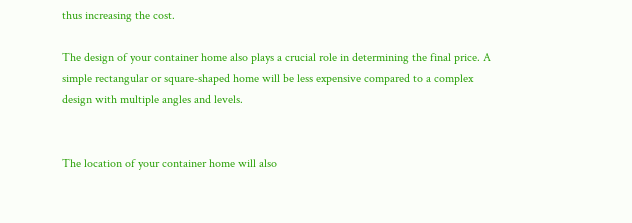thus increasing the cost.

The design of your container home also plays a crucial role in determining the final price. A simple rectangular or square-shaped home will be less expensive compared to a complex design with multiple angles and levels.


The location of your container home will also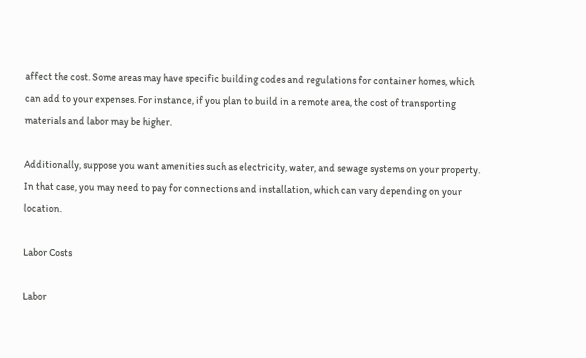affect the cost. Some areas may have specific building codes and regulations for container homes, which can add to your expenses. For instance, if you plan to build in a remote area, the cost of transporting materials and labor may be higher.

Additionally, suppose you want amenities such as electricity, water, and sewage systems on your property. In that case, you may need to pay for connections and installation, which can vary depending on your location.

Labor Costs

Labor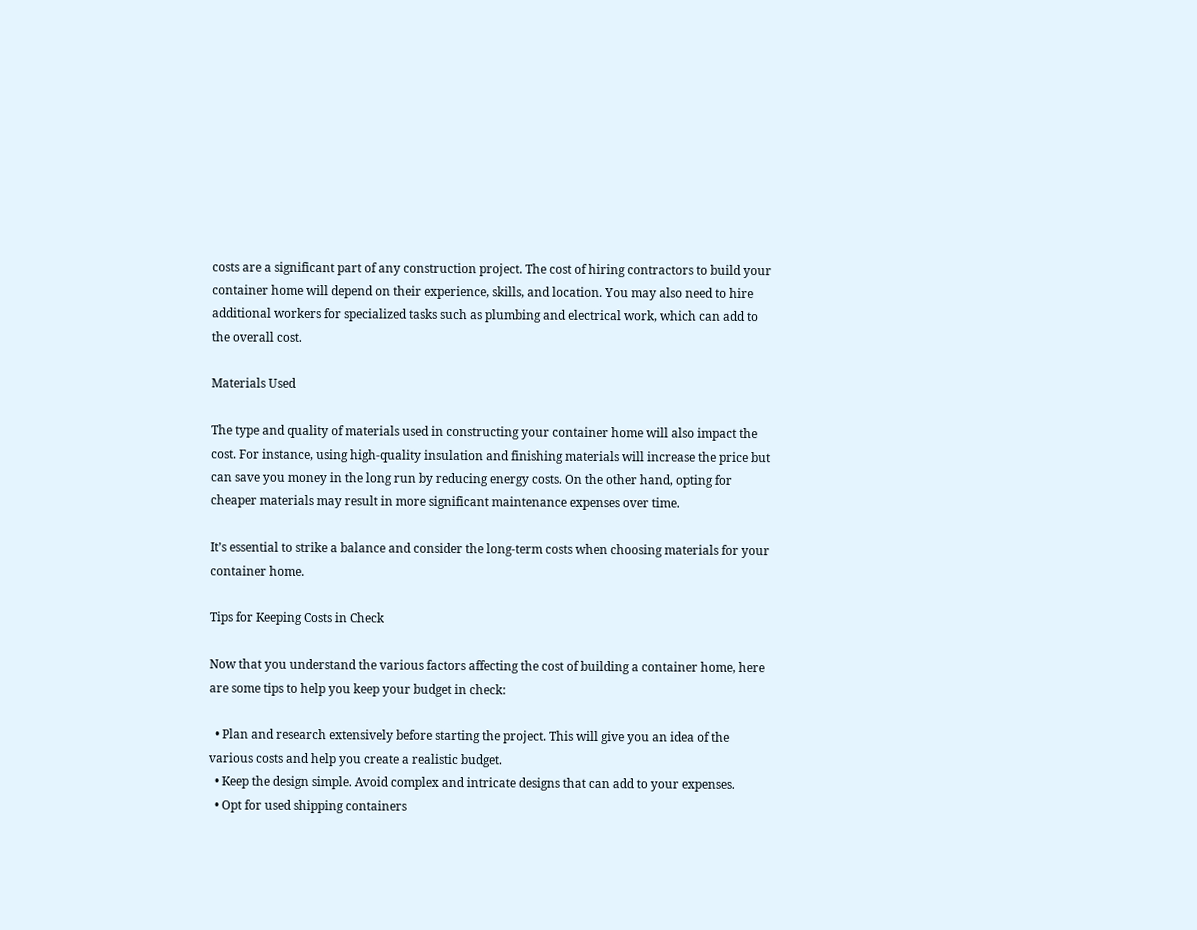costs are a significant part of any construction project. The cost of hiring contractors to build your container home will depend on their experience, skills, and location. You may also need to hire additional workers for specialized tasks such as plumbing and electrical work, which can add to the overall cost.

Materials Used

The type and quality of materials used in constructing your container home will also impact the cost. For instance, using high-quality insulation and finishing materials will increase the price but can save you money in the long run by reducing energy costs. On the other hand, opting for cheaper materials may result in more significant maintenance expenses over time.

It’s essential to strike a balance and consider the long-term costs when choosing materials for your container home.

Tips for Keeping Costs in Check

Now that you understand the various factors affecting the cost of building a container home, here are some tips to help you keep your budget in check:

  • Plan and research extensively before starting the project. This will give you an idea of the various costs and help you create a realistic budget.
  • Keep the design simple. Avoid complex and intricate designs that can add to your expenses.
  • Opt for used shipping containers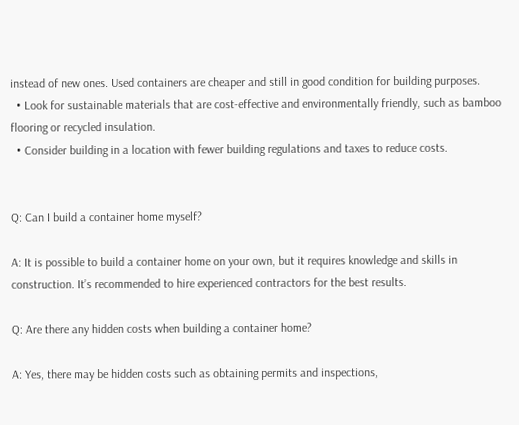instead of new ones. Used containers are cheaper and still in good condition for building purposes.
  • Look for sustainable materials that are cost-effective and environmentally friendly, such as bamboo flooring or recycled insulation.
  • Consider building in a location with fewer building regulations and taxes to reduce costs.


Q: Can I build a container home myself?

A: It is possible to build a container home on your own, but it requires knowledge and skills in construction. It’s recommended to hire experienced contractors for the best results.

Q: Are there any hidden costs when building a container home?

A: Yes, there may be hidden costs such as obtaining permits and inspections,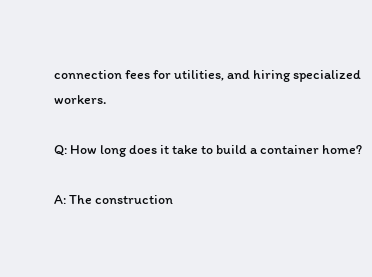connection fees for utilities, and hiring specialized workers.

Q: How long does it take to build a container home?

A: The construction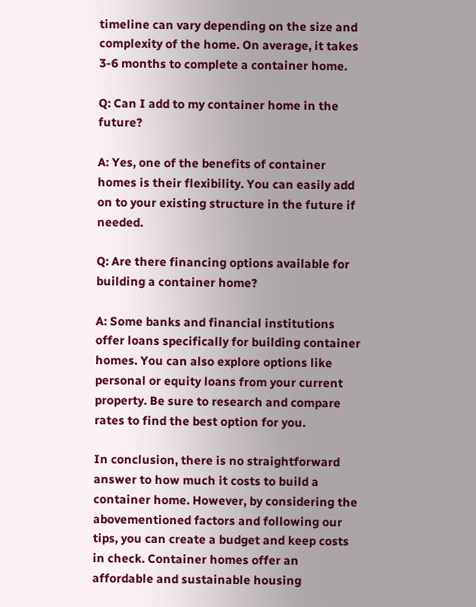timeline can vary depending on the size and complexity of the home. On average, it takes 3-6 months to complete a container home.

Q: Can I add to my container home in the future?

A: Yes, one of the benefits of container homes is their flexibility. You can easily add on to your existing structure in the future if needed.

Q: Are there financing options available for building a container home?

A: Some banks and financial institutions offer loans specifically for building container homes. You can also explore options like personal or equity loans from your current property. Be sure to research and compare rates to find the best option for you.

In conclusion, there is no straightforward answer to how much it costs to build a container home. However, by considering the abovementioned factors and following our tips, you can create a budget and keep costs in check. Container homes offer an affordable and sustainable housing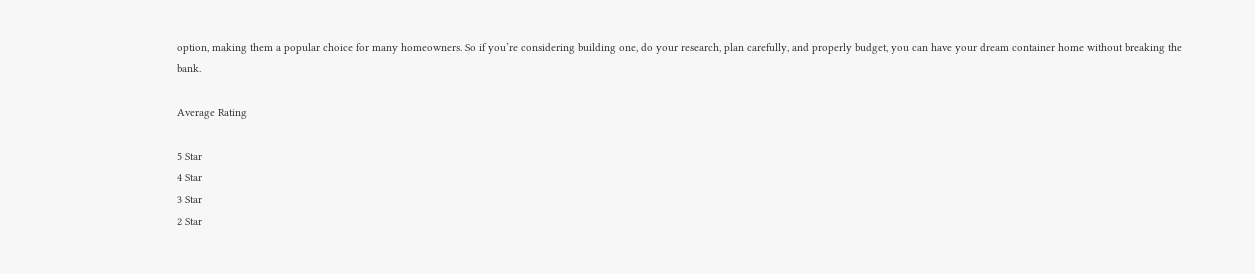option, making them a popular choice for many homeowners. So if you’re considering building one, do your research, plan carefully, and properly budget, you can have your dream container home without breaking the bank.

Average Rating

5 Star
4 Star
3 Star
2 Star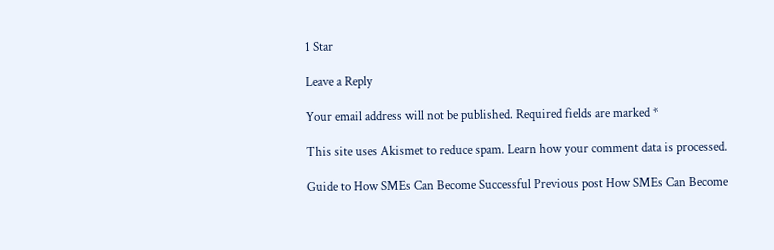1 Star

Leave a Reply

Your email address will not be published. Required fields are marked *

This site uses Akismet to reduce spam. Learn how your comment data is processed.

Guide to How SMEs Can Become Successful Previous post How SMEs Can Become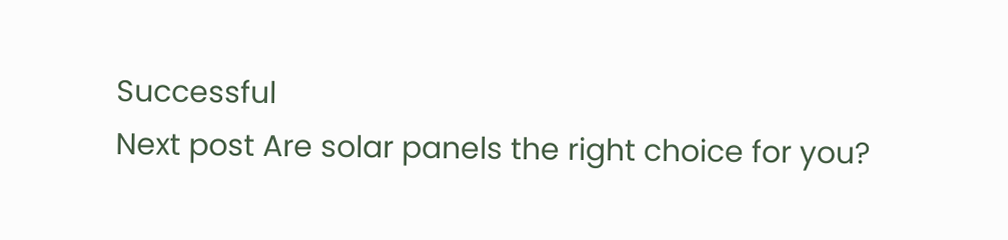Successful
Next post Are solar panels the right choice for you?